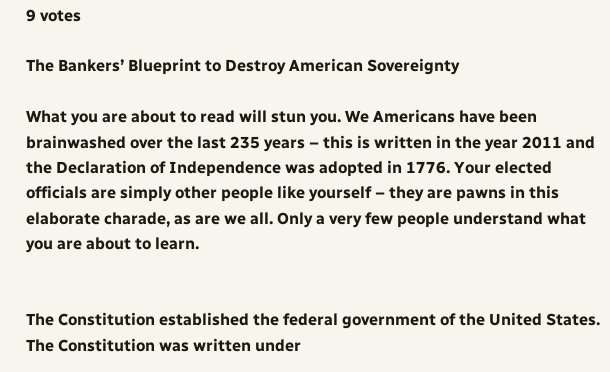9 votes

The Bankers’ Blueprint to Destroy American Sovereignty

What you are about to read will stun you. We Americans have been brainwashed over the last 235 years – this is written in the year 2011 and the Declaration of Independence was adopted in 1776. Your elected officials are simply other people like yourself – they are pawns in this elaborate charade, as are we all. Only a very few people understand what you are about to learn.


The Constitution established the federal government of the United States. The Constitution was written under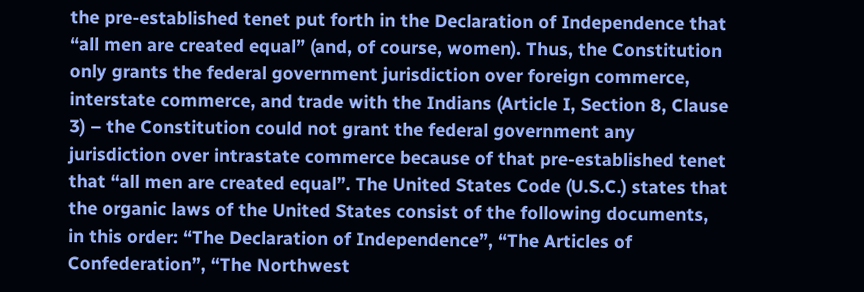the pre-established tenet put forth in the Declaration of Independence that “all men are created equal” (and, of course, women). Thus, the Constitution only grants the federal government jurisdiction over foreign commerce, interstate commerce, and trade with the Indians (Article I, Section 8, Clause 3) – the Constitution could not grant the federal government any jurisdiction over intrastate commerce because of that pre-established tenet that “all men are created equal”. The United States Code (U.S.C.) states that the organic laws of the United States consist of the following documents, in this order: “The Declaration of Independence”, “The Articles of Confederation”, “The Northwest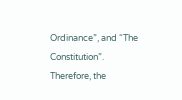Ordinance”, and “The Constitution”. Therefore, the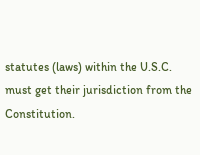statutes (laws) within the U.S.C. must get their jurisdiction from the Constitution.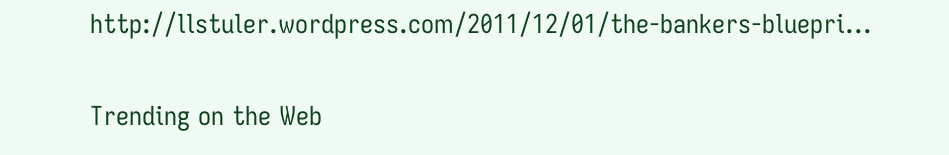http://llstuler.wordpress.com/2011/12/01/the-bankers-bluepri...

Trending on the Web